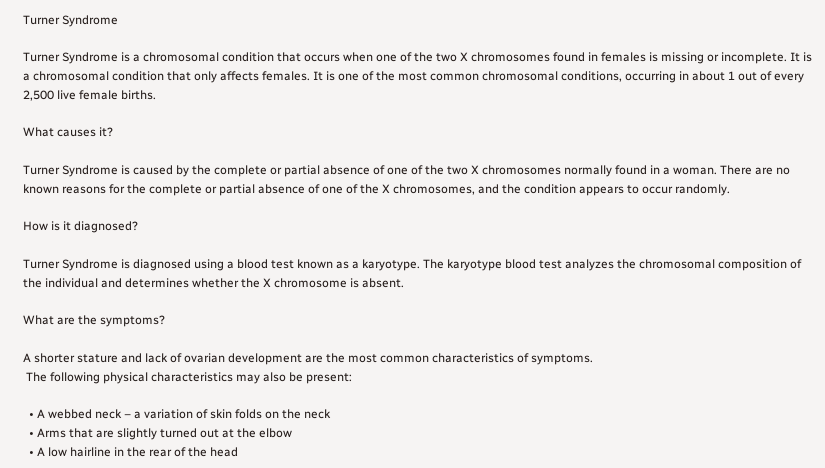Turner Syndrome

Turner Syndrome is a chromosomal condition that occurs when one of the two X chromosomes found in females is missing or incomplete. It is a chromosomal condition that only affects females. It is one of the most common chromosomal conditions, occurring in about 1 out of every 2,500 live female births.

What causes it?

Turner Syndrome is caused by the complete or partial absence of one of the two X chromosomes normally found in a woman. There are no known reasons for the complete or partial absence of one of the X chromosomes, and the condition appears to occur randomly.

How is it diagnosed?

Turner Syndrome is diagnosed using a blood test known as a karyotype. The karyotype blood test analyzes the chromosomal composition of the individual and determines whether the X chromosome is absent.

What are the symptoms?

A shorter stature and lack of ovarian development are the most common characteristics of symptoms.
 The following physical characteristics may also be present:

  • A webbed neck – a variation of skin folds on the neck
  • Arms that are slightly turned out at the elbow
  • A low hairline in the rear of the head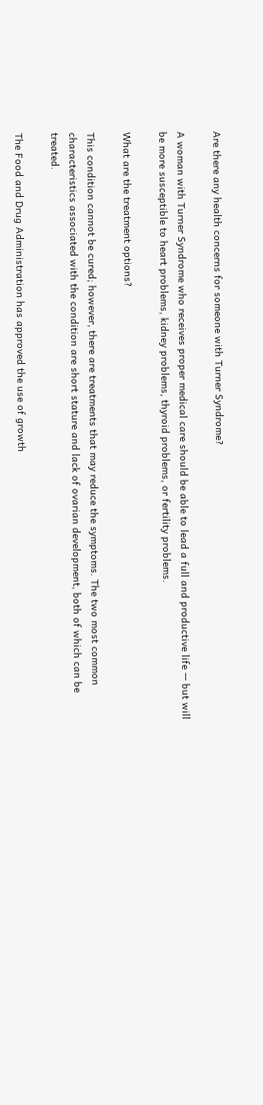Are there any health concerns for someone with Turner Syndrome?

A woman with Turner Syndrome who receives proper medical care should be able to lead a full and productive life — but will be more susceptible to heart problems, kidney problems, thyroid problems, or fertility problems.

What are the treatment options?

This condition cannot be cured; however, there are treatments that may reduce the symptoms. The two most common characteristics associated with the condition are short stature and lack of ovarian development, both of which can be treated.

The Food and Drug Administration has approved the use of growth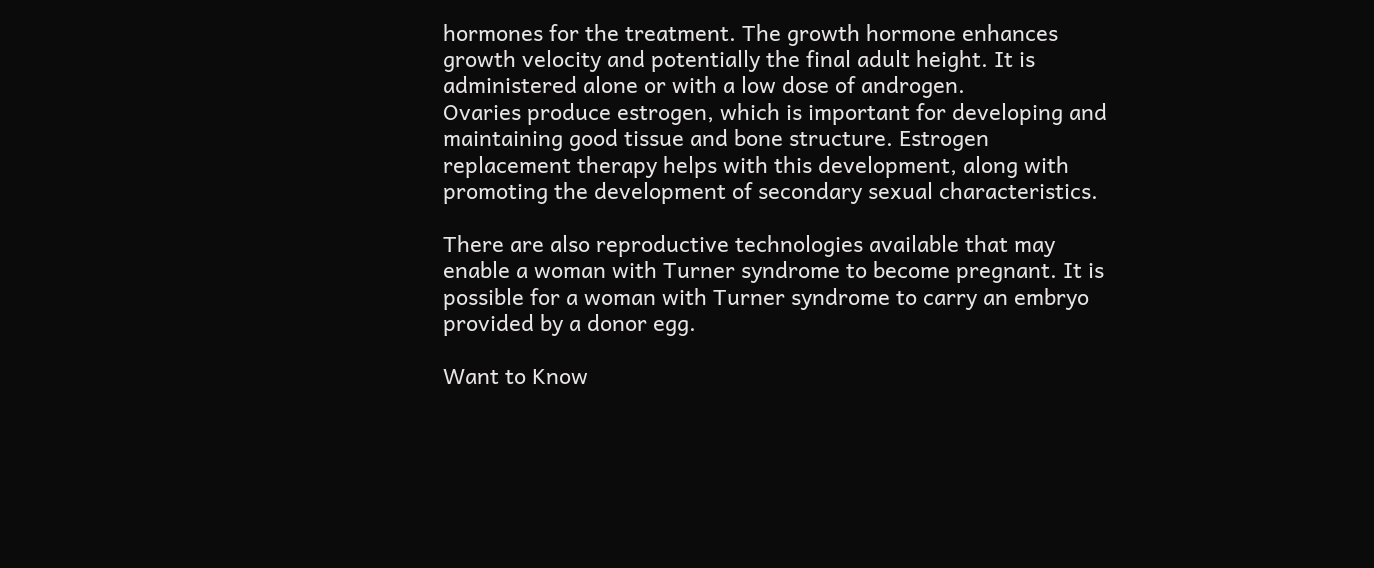hormones for the treatment. The growth hormone enhances growth velocity and potentially the final adult height. It is administered alone or with a low dose of androgen.
Ovaries produce estrogen, which is important for developing and maintaining good tissue and bone structure. Estrogen replacement therapy helps with this development, along with promoting the development of secondary sexual characteristics.

There are also reproductive technologies available that may enable a woman with Turner syndrome to become pregnant. It is possible for a woman with Turner syndrome to carry an embryo provided by a donor egg.

Want to Know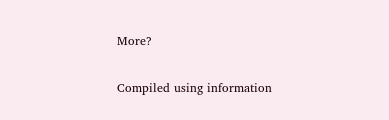More?

Compiled using information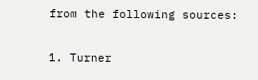from the following sources:

1. Turner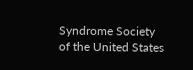Syndrome Society of the United States